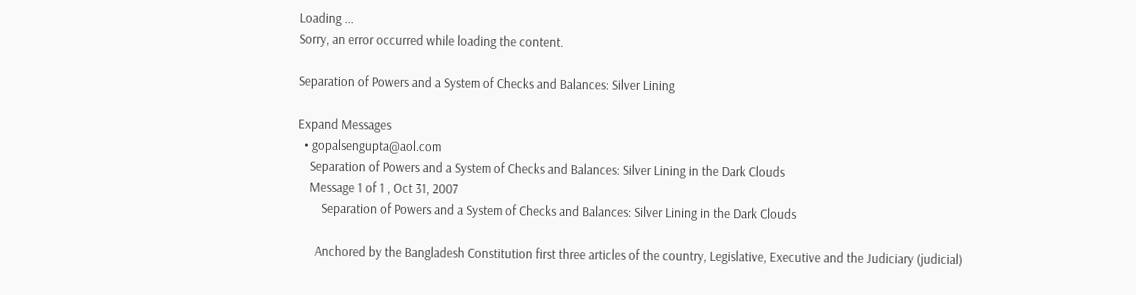Loading ...
Sorry, an error occurred while loading the content.

Separation of Powers and a System of Checks and Balances: Silver Lining

Expand Messages
  • gopalsengupta@aol.com
    Separation of Powers and a System of Checks and Balances: Silver Lining in the Dark Clouds
    Message 1 of 1 , Oct 31, 2007
        Separation of Powers and a System of Checks and Balances: Silver Lining in the Dark Clouds

      Anchored by the Bangladesh Constitution first three articles of the country, Legislative, Executive and the Judiciary (judicial)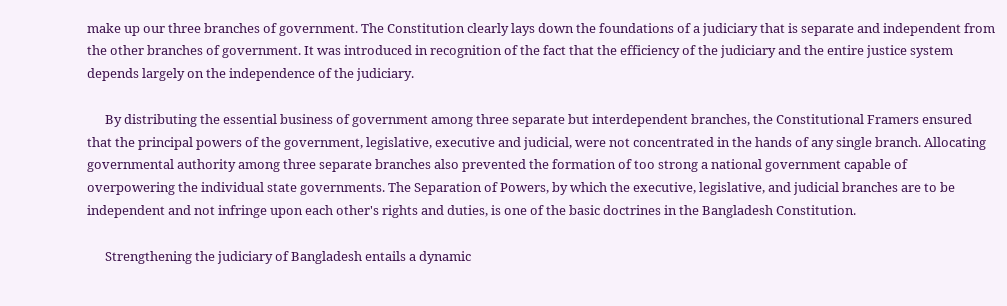make up our three branches of government. The Constitution clearly lays down the foundations of a judiciary that is separate and independent from the other branches of government. It was introduced in recognition of the fact that the efficiency of the judiciary and the entire justice system depends largely on the independence of the judiciary.

      By distributing the essential business of government among three separate but interdependent branches, the Constitutional Framers ensured that the principal powers of the government, legislative, executive and judicial, were not concentrated in the hands of any single branch. Allocating governmental authority among three separate branches also prevented the formation of too strong a national government capable of overpowering the individual state governments. The Separation of Powers, by which the executive, legislative, and judicial branches are to be independent and not infringe upon each other's rights and duties, is one of the basic doctrines in the Bangladesh Constitution.

      Strengthening the judiciary of Bangladesh entails a dynamic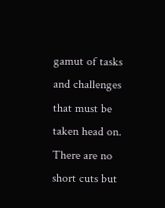gamut of tasks and challenges that must be taken head on. There are no short cuts but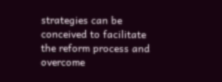strategies can be conceived to facilitate the reform process and overcome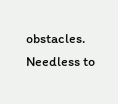obstacles. Needless to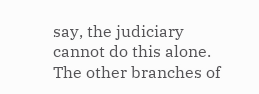say, the judiciary cannot do this alone. The other branches of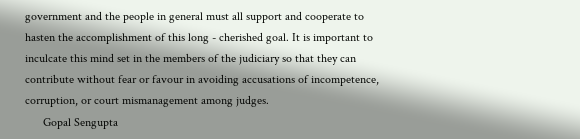government and the people in general must all support and cooperate to hasten the accomplishment of this long - cherished goal. It is important to inculcate this mind set in the members of the judiciary so that they can contribute without fear or favour in avoiding accusations of incompetence, corruption, or court mismanagement among judges.
      Gopal Sengupta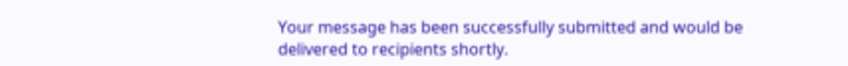Your message has been successfully submitted and would be delivered to recipients shortly.